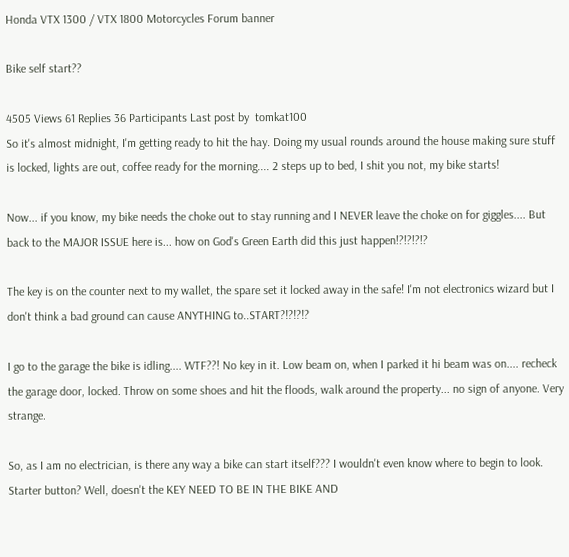Honda VTX 1300 / VTX 1800 Motorcycles Forum banner

Bike self start??

4505 Views 61 Replies 36 Participants Last post by  tomkat100
So it's almost midnight, I'm getting ready to hit the hay. Doing my usual rounds around the house making sure stuff is locked, lights are out, coffee ready for the morning.... 2 steps up to bed, I shit you not, my bike starts!

Now... if you know, my bike needs the choke out to stay running and I NEVER leave the choke on for giggles.... But back to the MAJOR ISSUE here is... how on God's Green Earth did this just happen!?!?!?!?

The key is on the counter next to my wallet, the spare set it locked away in the safe! I'm not electronics wizard but I don't think a bad ground can cause ANYTHING to..START?!?!?!?

I go to the garage the bike is idling.... WTF??! No key in it. Low beam on, when I parked it hi beam was on.... recheck the garage door, locked. Throw on some shoes and hit the floods, walk around the property... no sign of anyone. Very strange.

So, as I am no electrician, is there any way a bike can start itself??? I wouldn't even know where to begin to look. Starter button? Well, doesn't the KEY NEED TO BE IN THE BIKE AND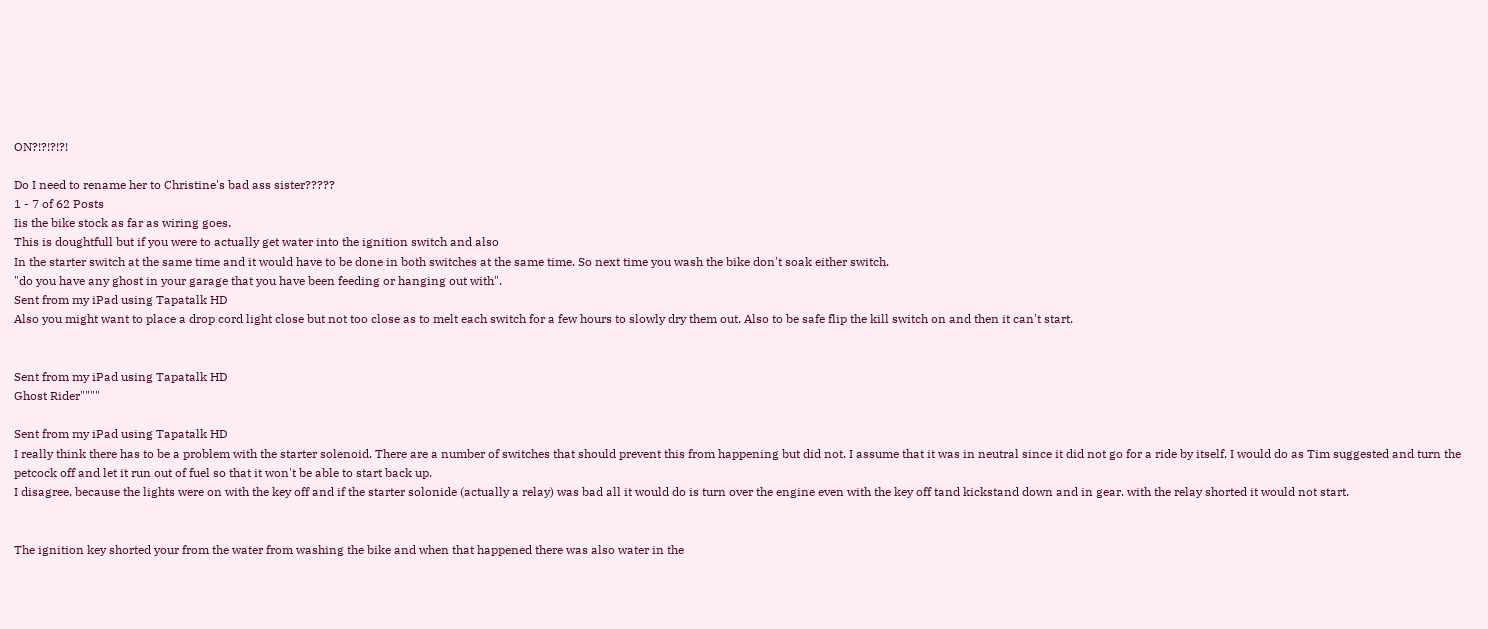ON?!?!?!?!

Do I need to rename her to Christine's bad ass sister?????
1 - 7 of 62 Posts
Iis the bike stock as far as wiring goes.
This is doughtfull but if you were to actually get water into the ignition switch and also
In the starter switch at the same time and it would have to be done in both switches at the same time. So next time you wash the bike don't soak either switch.
"do you have any ghost in your garage that you have been feeding or hanging out with".
Sent from my iPad using Tapatalk HD
Also you might want to place a drop cord light close but not too close as to melt each switch for a few hours to slowly dry them out. Also to be safe flip the kill switch on and then it can't start.


Sent from my iPad using Tapatalk HD
Ghost Rider""""

Sent from my iPad using Tapatalk HD
I really think there has to be a problem with the starter solenoid. There are a number of switches that should prevent this from happening but did not. I assume that it was in neutral since it did not go for a ride by itself. I would do as Tim suggested and turn the petcock off and let it run out of fuel so that it won't be able to start back up.
I disagree, because the lights were on with the key off and if the starter solonide (actually a relay) was bad all it would do is turn over the engine even with the key off tand kickstand down and in gear. with the relay shorted it would not start.


The ignition key shorted your from the water from washing the bike and when that happened there was also water in the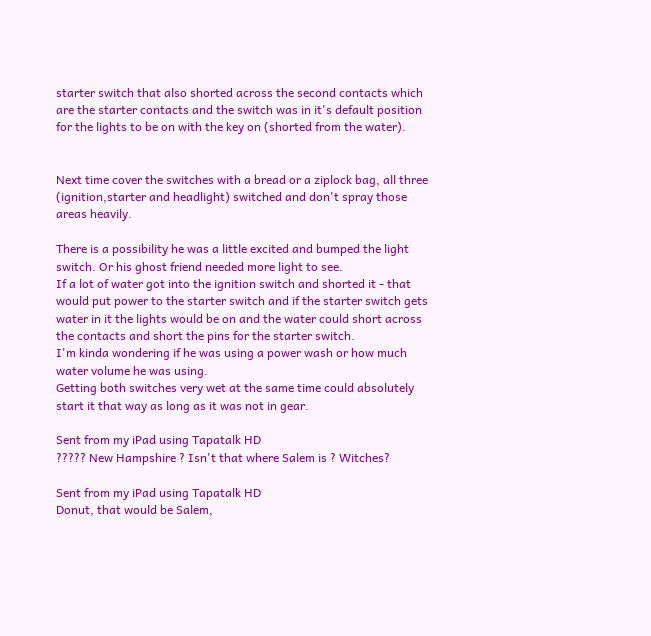starter switch that also shorted across the second contacts which are the starter contacts and the switch was in it's default position for the lights to be on with the key on (shorted from the water).


Next time cover the switches with a bread or a ziplock bag, all three (ignition,starter and headlight) switched and don't spray those areas heavily.

There is a possibility he was a little excited and bumped the light switch. Or his ghost friend needed more light to see.
If a lot of water got into the ignition switch and shorted it - that would put power to the starter switch and if the starter switch gets water in it the lights would be on and the water could short across the contacts and short the pins for the starter switch.
I'm kinda wondering if he was using a power wash or how much water volume he was using.
Getting both switches very wet at the same time could absolutely start it that way as long as it was not in gear.

Sent from my iPad using Tapatalk HD
????? New Hampshire ? Isn't that where Salem is ? Witches?

Sent from my iPad using Tapatalk HD
Donut, that would be Salem,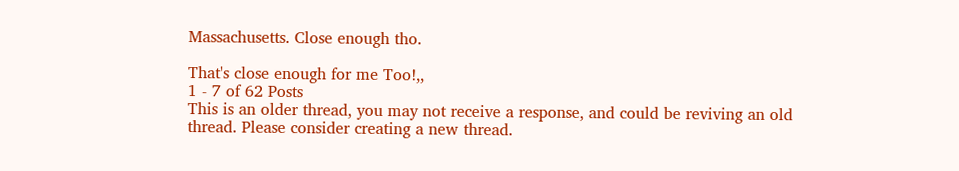Massachusetts. Close enough tho.

That's close enough for me Too!,,
1 - 7 of 62 Posts
This is an older thread, you may not receive a response, and could be reviving an old thread. Please consider creating a new thread.